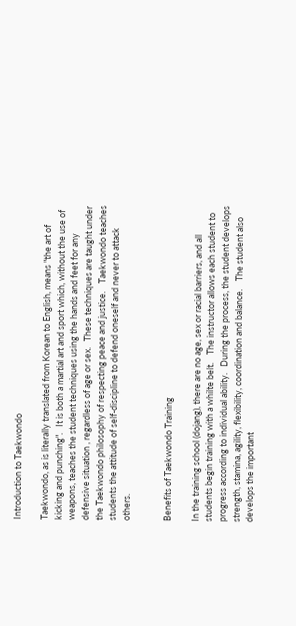Introduction to Taekwondo

Taekwondo, as is literally translated from Korean to English, means "the art of kicking and punching".   It is both a martial art and sport which, without the use of weapons, teaches the student techniques using the hands and feet for any defensive situation , regardless of age or sex.   These techniques are taught under the Taekwondo philosophy of respecting peace and justice.    Taekwondo teaches students the attitude of self-discipline to defend oneself and never to attack others.


Benefits of Taekwondo Training

In the training school (dojang), there are no age, sex or racial barriers, and all students begin training with a whilte belt.    The instructor allows each student to progress according to individual ability.   During the process, the student develops strength, stamina, agility, flexibility, coordination and balance.    The student also develops the important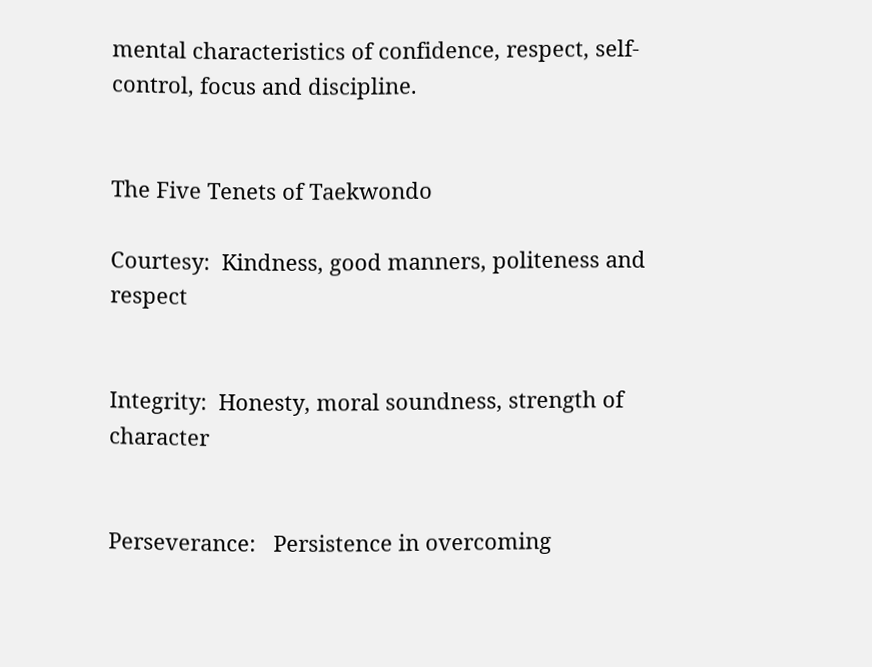mental characteristics of confidence, respect, self-control, focus and discipline.


The Five Tenets of Taekwondo

Courtesy:  Kindness, good manners, politeness and respect


Integrity:  Honesty, moral soundness, strength of character


Perseverance:   Persistence in overcoming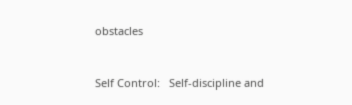obstacles


Self Control:   Self-discipline and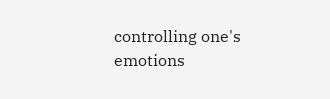controlling one's emotions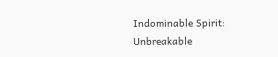Indominable Spirit:   Unbreakable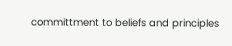committment to beliefs and principles